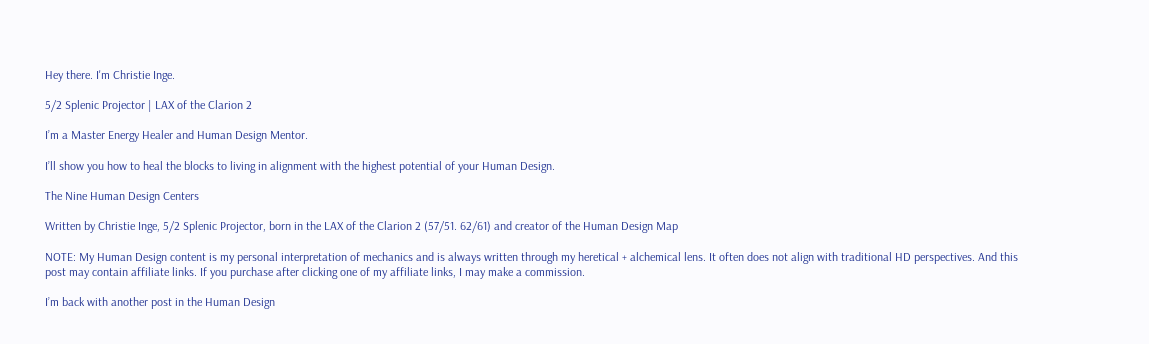Hey there. I'm Christie Inge.

5/2 Splenic Projector | LAX of the Clarion 2

I’m a Master Energy Healer and Human Design Mentor.

I’ll show you how to heal the blocks to living in alignment with the highest potential of your Human Design.

The Nine Human Design Centers

Written by Christie Inge, 5/2 Splenic Projector, born in the LAX of the Clarion 2 (57/51. 62/61) and creator of the Human Design Map

NOTE: My Human Design content is my personal interpretation of mechanics and is always written through my heretical + alchemical lens. It often does not align with traditional HD perspectives. And this post may contain affiliate links. If you purchase after clicking one of my affiliate links, I may make a commission.

I’m back with another post in the Human Design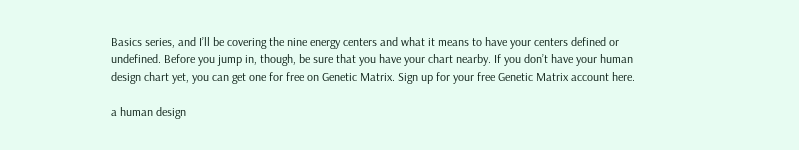Basics series, and I’ll be covering the nine energy centers and what it means to have your centers defined or undefined. Before you jump in, though, be sure that you have your chart nearby. If you don’t have your human design chart yet, you can get one for free on Genetic Matrix. Sign up for your free Genetic Matrix account here.

a human design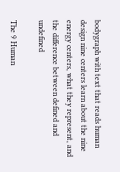bodygraph with text that reads human design nine centers learn about the nine energy centers, what they represent, and the difference between defined and undefined

The 9 Human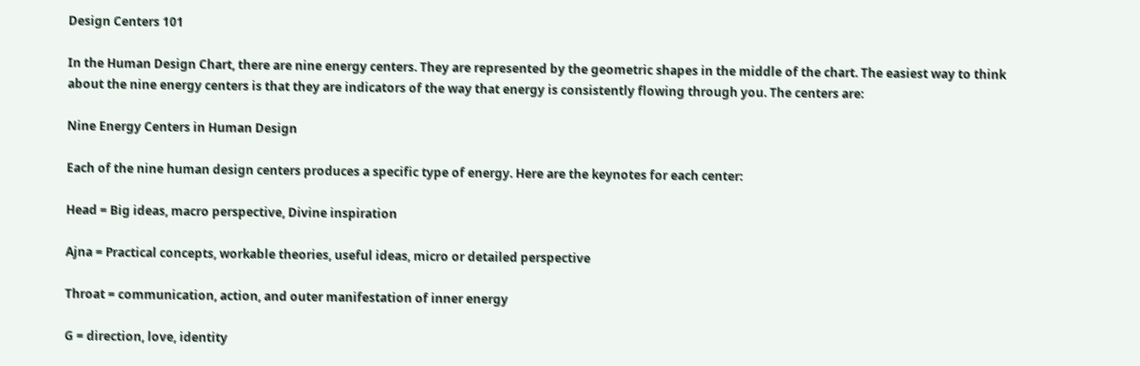Design Centers 101

In the Human Design Chart, there are nine energy centers. They are represented by the geometric shapes in the middle of the chart. The easiest way to think about the nine energy centers is that they are indicators of the way that energy is consistently flowing through you. The centers are:

Nine Energy Centers in Human Design

Each of the nine human design centers produces a specific type of energy. Here are the keynotes for each center:

Head = Big ideas, macro perspective, Divine inspiration

Ajna = Practical concepts, workable theories, useful ideas, micro or detailed perspective

Throat = communication, action, and outer manifestation of inner energy

G = direction, love, identity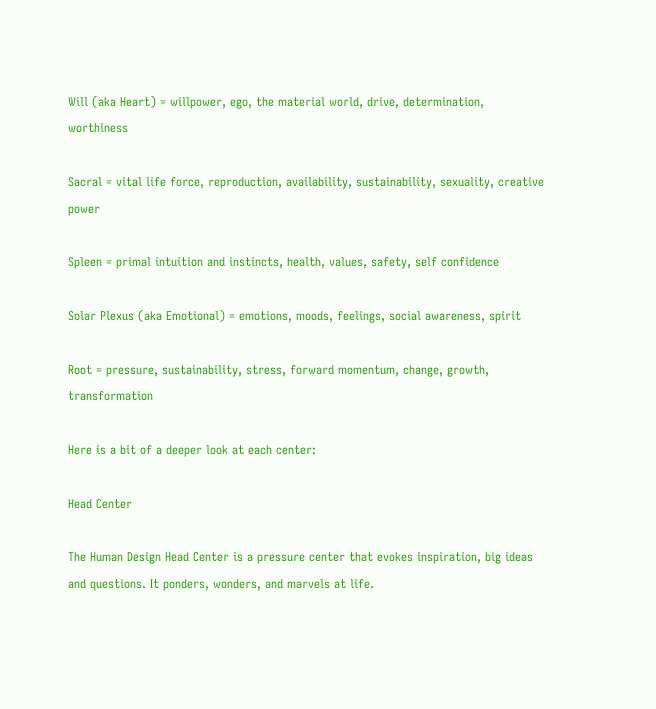Will (aka Heart) = willpower, ego, the material world, drive, determination, worthiness

Sacral = vital life force, reproduction, availability, sustainability, sexuality, creative power

Spleen = primal intuition and instincts, health, values, safety, self confidence

Solar Plexus (aka Emotional) = emotions, moods, feelings, social awareness, spirit

Root = pressure, sustainability, stress, forward momentum, change, growth, transformation

Here is a bit of a deeper look at each center:

Head Center

The Human Design Head Center is a pressure center that evokes inspiration, big ideas and questions. It ponders, wonders, and marvels at life.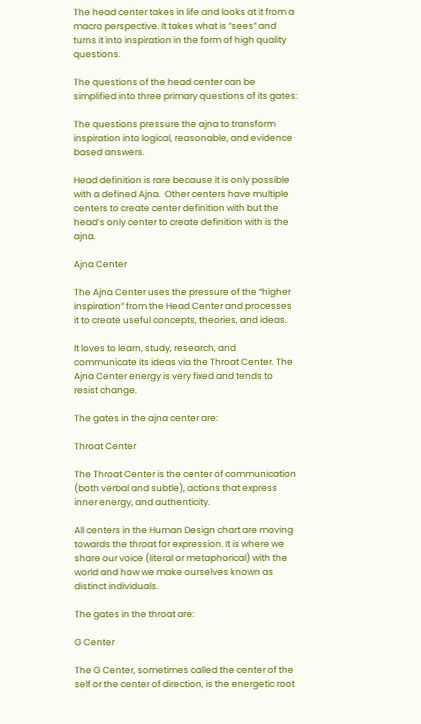The head center takes in life and looks at it from a macro perspective. It takes what is “sees” and turns it into inspiration in the form of high quality questions.

The questions of the head center can be simplified into three primary questions of its gates:

The questions pressure the ajna to transform inspiration into logical, reasonable, and evidence based answers.

Head definition is rare because it is only possible with a defined Ajna.  Other centers have multiple centers to create center definition with but the head’s only center to create definition with is the ajna.

Ajna Center

The Ajna Center uses the pressure of the “higher inspiration” from the Head Center and processes it to create useful concepts, theories, and ideas.

It loves to learn, study, research, and communicate its ideas via the Throat Center. The Ajna Center energy is very fixed and tends to resist change.

The gates in the ajna center are:

Throat Center

The Throat Center is the center of communication (both verbal and subtle), actions that express inner energy, and authenticity.

All centers in the Human Design chart are moving towards the throat for expression. It is where we share our voice (literal or metaphorical) with the world and how we make ourselves known as distinct individuals.

The gates in the throat are:

G Center

The G Center, sometimes called the center of the self or the center of direction, is the energetic root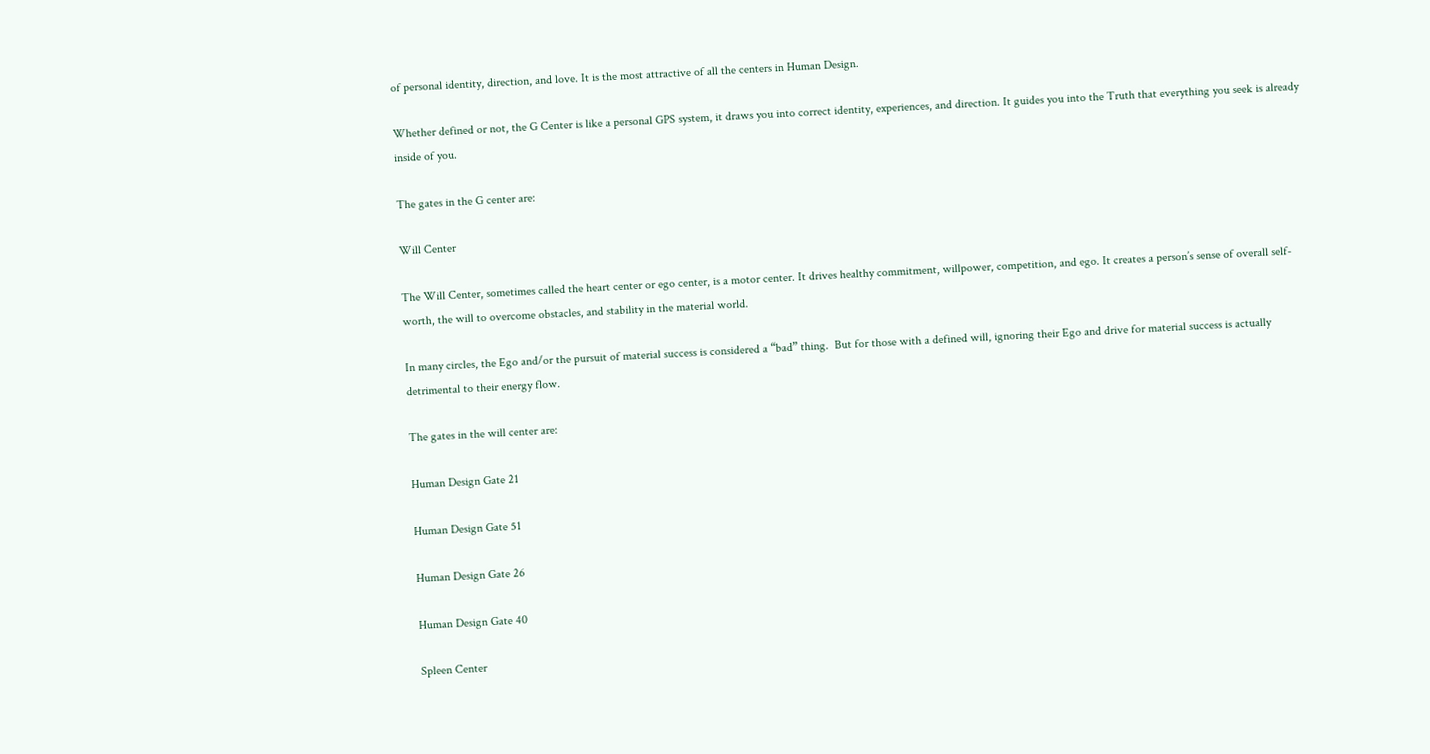of personal identity, direction, and love. It is the most attractive of all the centers in Human Design.

Whether defined or not, the G Center is like a personal GPS system, it draws you into correct identity, experiences, and direction. It guides you into the Truth that everything you seek is already inside of you.

The gates in the G center are:

Will Center

The Will Center, sometimes called the heart center or ego center, is a motor center. It drives healthy commitment, willpower, competition, and ego. It creates a person’s sense of overall self-worth, the will to overcome obstacles, and stability in the material world.

In many circles, the Ego and/or the pursuit of material success is considered a “bad” thing.  But for those with a defined will, ignoring their Ego and drive for material success is actually detrimental to their energy flow.

The gates in the will center are:

Human Design Gate 21

Human Design Gate 51

Human Design Gate 26

Human Design Gate 40

Spleen Center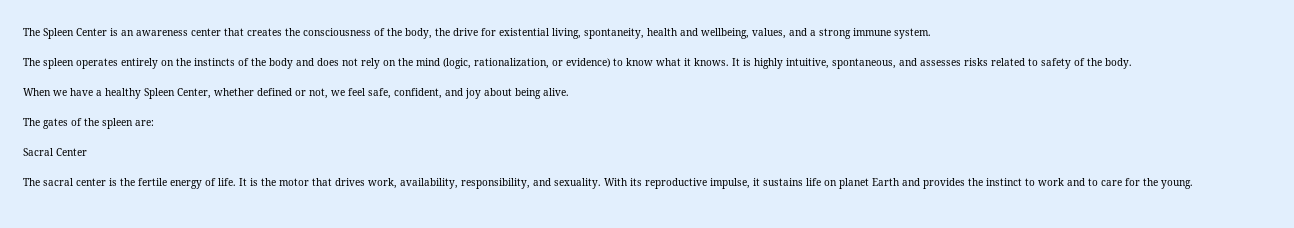The Spleen Center is an awareness center that creates the consciousness of the body, the drive for existential living, spontaneity, health and wellbeing, values, and a strong immune system.

The spleen operates entirely on the instincts of the body and does not rely on the mind (logic, rationalization, or evidence) to know what it knows. It is highly intuitive, spontaneous, and assesses risks related to safety of the body.

When we have a healthy Spleen Center, whether defined or not, we feel safe, confident, and joy about being alive.

The gates of the spleen are:

Sacral Center

The sacral center is the fertile energy of life. It is the motor that drives work, availability, responsibility, and sexuality. With its reproductive impulse, it sustains life on planet Earth and provides the instinct to work and to care for the young.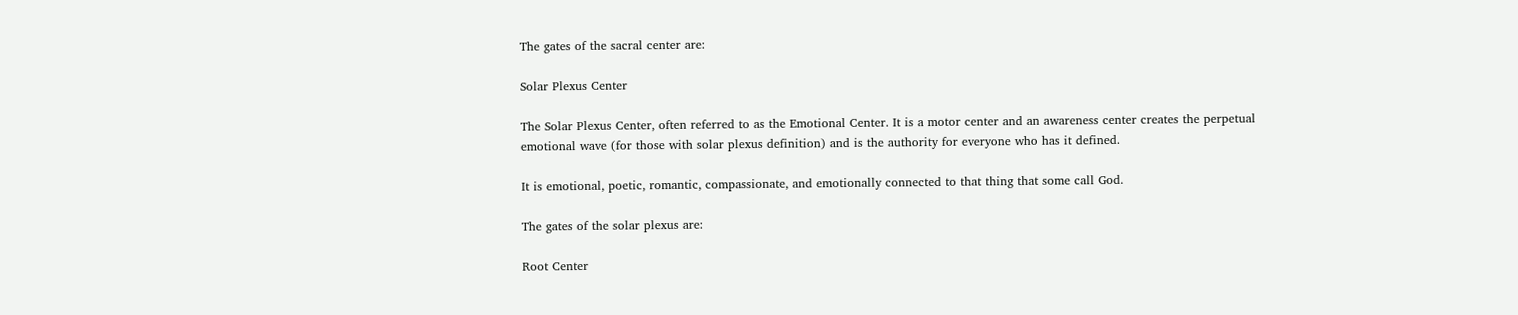The gates of the sacral center are:

Solar Plexus Center

The Solar Plexus Center, often referred to as the Emotional Center. It is a motor center and an awareness center creates the perpetual emotional wave (for those with solar plexus definition) and is the authority for everyone who has it defined.

It is emotional, poetic, romantic, compassionate, and emotionally connected to that thing that some call God.

The gates of the solar plexus are:

Root Center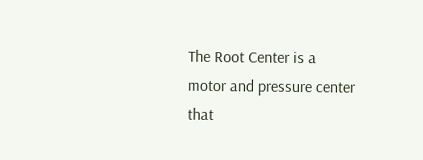The Root Center is a motor and pressure center that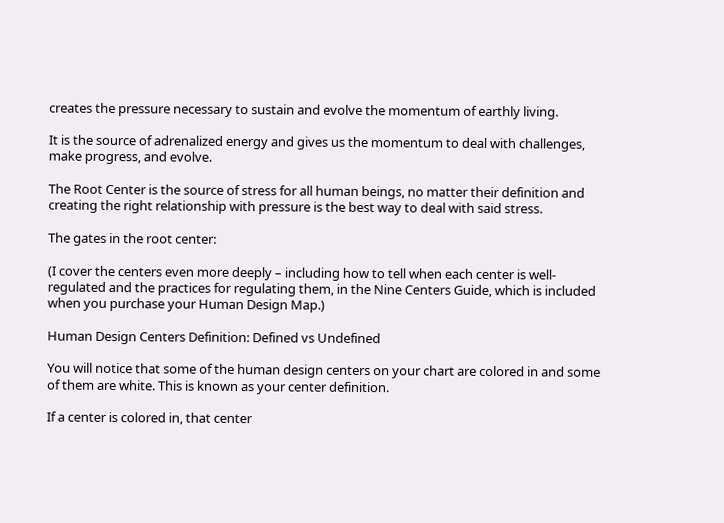creates the pressure necessary to sustain and evolve the momentum of earthly living.

It is the source of adrenalized energy and gives us the momentum to deal with challenges, make progress, and evolve.

The Root Center is the source of stress for all human beings, no matter their definition and creating the right relationship with pressure is the best way to deal with said stress.

The gates in the root center:

(I cover the centers even more deeply – including how to tell when each center is well-regulated and the practices for regulating them, in the Nine Centers Guide, which is included when you purchase your Human Design Map.)

Human Design Centers Definition: Defined vs Undefined

You will notice that some of the human design centers on your chart are colored in and some of them are white. This is known as your center definition.

If a center is colored in, that center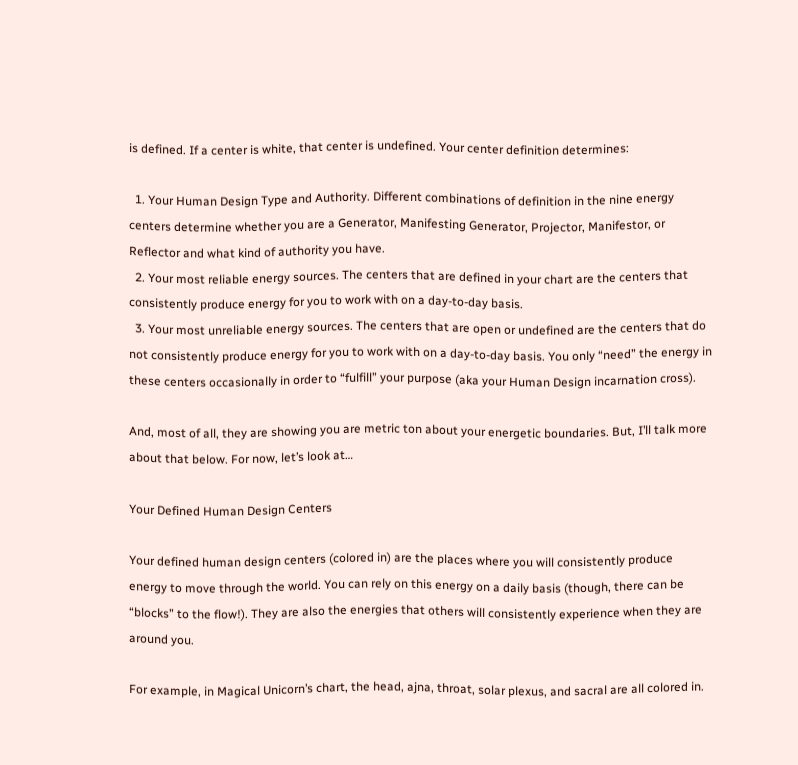is defined. If a center is white, that center is undefined. Your center definition determines:

  1. Your Human Design Type and Authority. Different combinations of definition in the nine energy centers determine whether you are a Generator, Manifesting Generator, Projector, Manifestor, or Reflector and what kind of authority you have.
  2. Your most reliable energy sources. The centers that are defined in your chart are the centers that consistently produce energy for you to work with on a day-to-day basis.
  3. Your most unreliable energy sources. The centers that are open or undefined are the centers that do not consistently produce energy for you to work with on a day-to-day basis. You only “need” the energy in these centers occasionally in order to “fulfill” your purpose (aka your Human Design incarnation cross).

And, most of all, they are showing you are metric ton about your energetic boundaries. But, I’ll talk more about that below. For now, let’s look at…

Your Defined Human Design Centers

Your defined human design centers (colored in) are the places where you will consistently produce energy to move through the world. You can rely on this energy on a daily basis (though, there can be “blocks” to the flow!). They are also the energies that others will consistently experience when they are around you.

For example, in Magical Unicorn’s chart, the head, ajna, throat, solar plexus, and sacral are all colored in.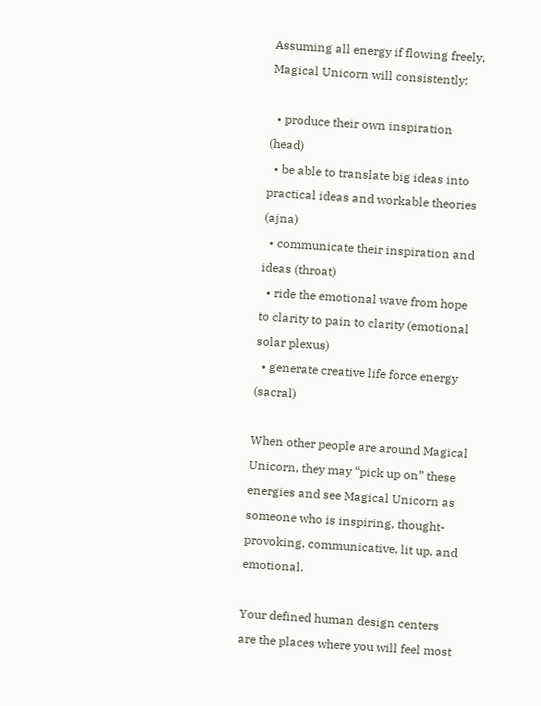Assuming all energy if flowing freely, Magical Unicorn will consistently:

  • produce their own inspiration (head)
  • be able to translate big ideas into practical ideas and workable theories (ajna)
  • communicate their inspiration and ideas (throat)
  • ride the emotional wave from hope to clarity to pain to clarity (emotional solar plexus)
  • generate creative life force energy (sacral)

When other people are around Magical Unicorn, they may “pick up on” these energies and see Magical Unicorn as someone who is inspiring, thought-provoking, communicative, lit up, and emotional.

Your defined human design centers are the places where you will feel most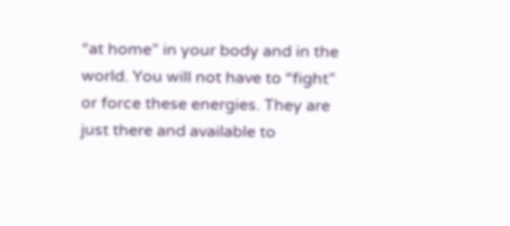“at home” in your body and in the world. You will not have to “fight” or force these energies. They are just there and available to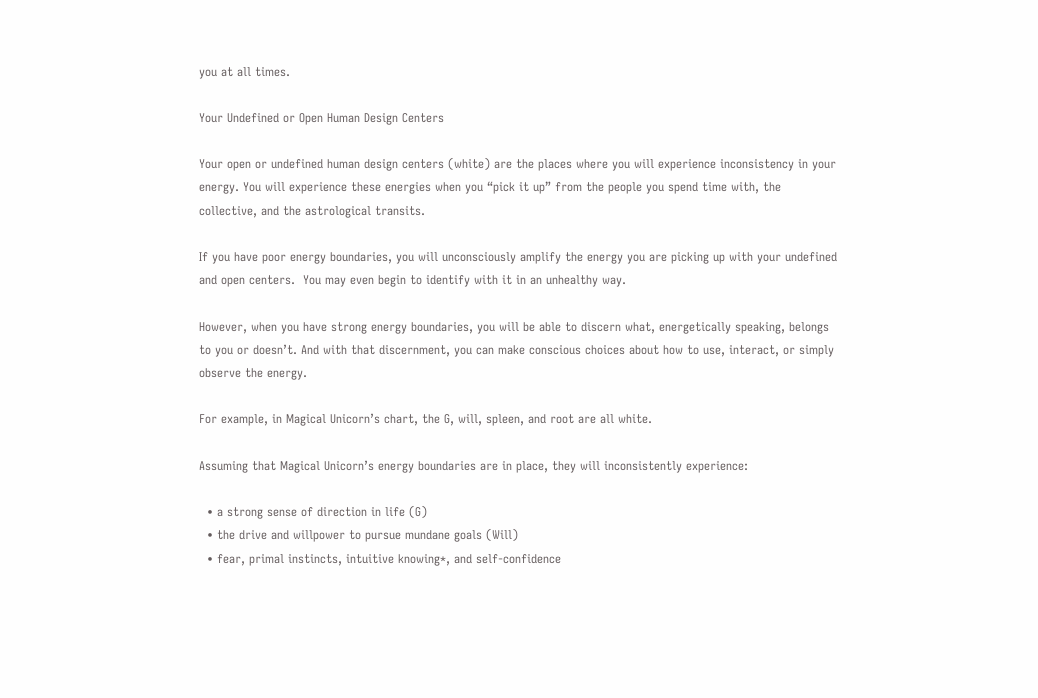you at all times.

Your Undefined or Open Human Design Centers

Your open or undefined human design centers (white) are the places where you will experience inconsistency in your energy. You will experience these energies when you “pick it up” from the people you spend time with, the collective, and the astrological transits.

If you have poor energy boundaries, you will unconsciously amplify the energy you are picking up with your undefined and open centers.  You may even begin to identify with it in an unhealthy way.

However, when you have strong energy boundaries, you will be able to discern what, energetically speaking, belongs to you or doesn’t. And with that discernment, you can make conscious choices about how to use, interact, or simply observe the energy.

For example, in Magical Unicorn’s chart, the G, will, spleen, and root are all white.

Assuming that Magical Unicorn’s energy boundaries are in place, they will inconsistently experience:

  • a strong sense of direction in life (G)
  • the drive and willpower to pursue mundane goals (Will)
  • fear, primal instincts, intuitive knowing*, and self-confidence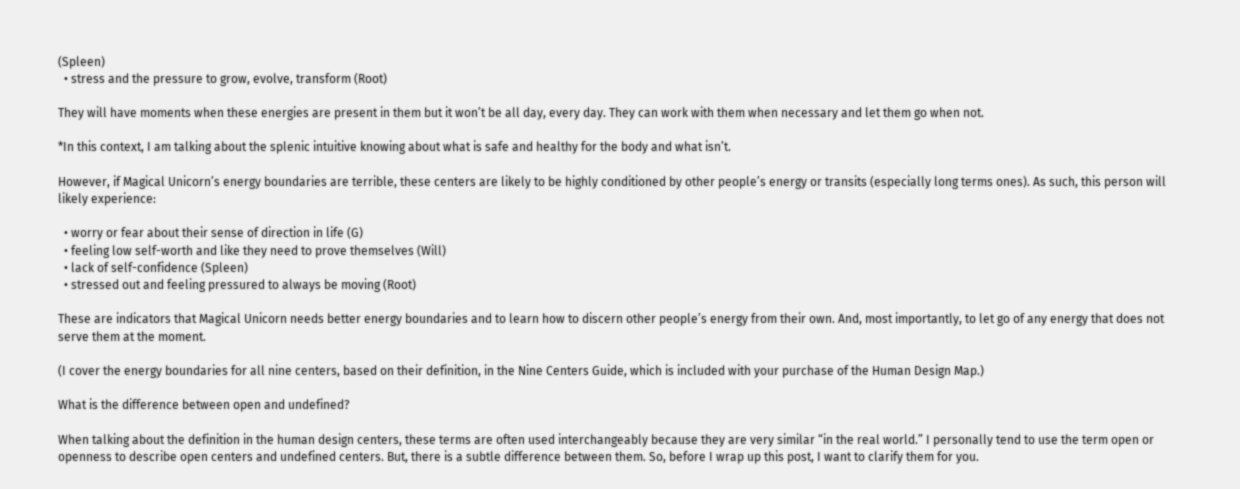(Spleen)
  • stress and the pressure to grow, evolve, transform (Root)

They will have moments when these energies are present in them but it won’t be all day, every day. They can work with them when necessary and let them go when not.

*In this context, I am talking about the splenic intuitive knowing about what is safe and healthy for the body and what isn’t.

However, if Magical Unicorn’s energy boundaries are terrible, these centers are likely to be highly conditioned by other people’s energy or transits (especially long terms ones). As such, this person will likely experience:

  • worry or fear about their sense of direction in life (G)
  • feeling low self-worth and like they need to prove themselves (Will)
  • lack of self-confidence (Spleen)
  • stressed out and feeling pressured to always be moving (Root)

These are indicators that Magical Unicorn needs better energy boundaries and to learn how to discern other people’s energy from their own. And, most importantly, to let go of any energy that does not serve them at the moment.

(I cover the energy boundaries for all nine centers, based on their definition, in the Nine Centers Guide, which is included with your purchase of the Human Design Map.)

What is the difference between open and undefined?

When talking about the definition in the human design centers, these terms are often used interchangeably because they are very similar “in the real world.” I personally tend to use the term open or openness to describe open centers and undefined centers. But, there is a subtle difference between them. So, before I wrap up this post, I want to clarify them for you.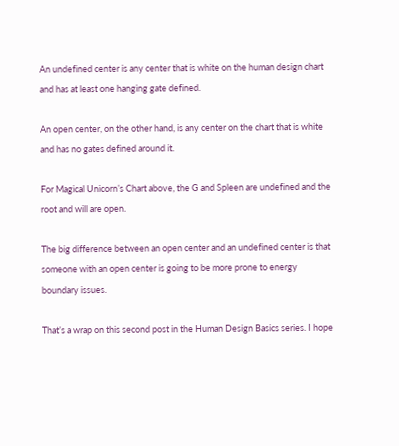An undefined center is any center that is white on the human design chart and has at least one hanging gate defined.

An open center, on the other hand, is any center on the chart that is white and has no gates defined around it.

For Magical Unicorn’s Chart above, the G and Spleen are undefined and the root and will are open.

The big difference between an open center and an undefined center is that someone with an open center is going to be more prone to energy boundary issues.

That’s a wrap on this second post in the Human Design Basics series. I hope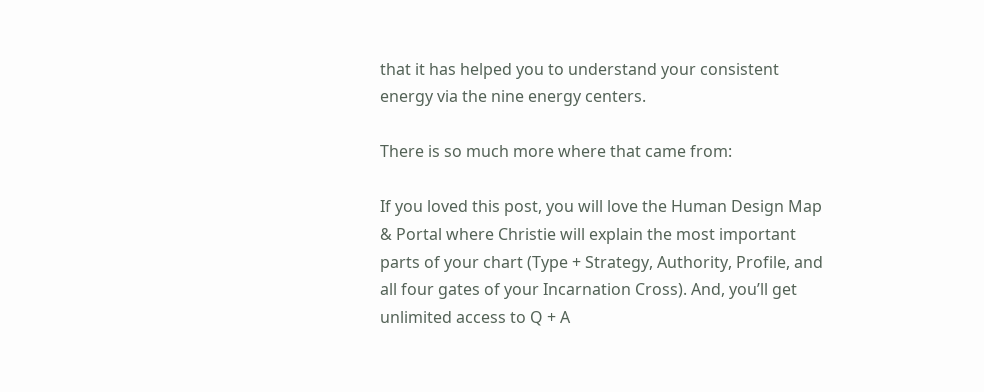that it has helped you to understand your consistent energy via the nine energy centers.

There is so much more where that came from:

If you loved this post, you will love the Human Design Map & Portal where Christie will explain the most important parts of your chart (Type + Strategy, Authority, Profile, and all four gates of your Incarnation Cross). And, you’ll get unlimited access to Q + A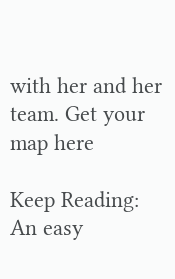with her and her team. Get your map here

Keep Reading:
An easy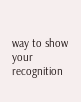way to show your recognition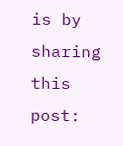is by sharing this post: